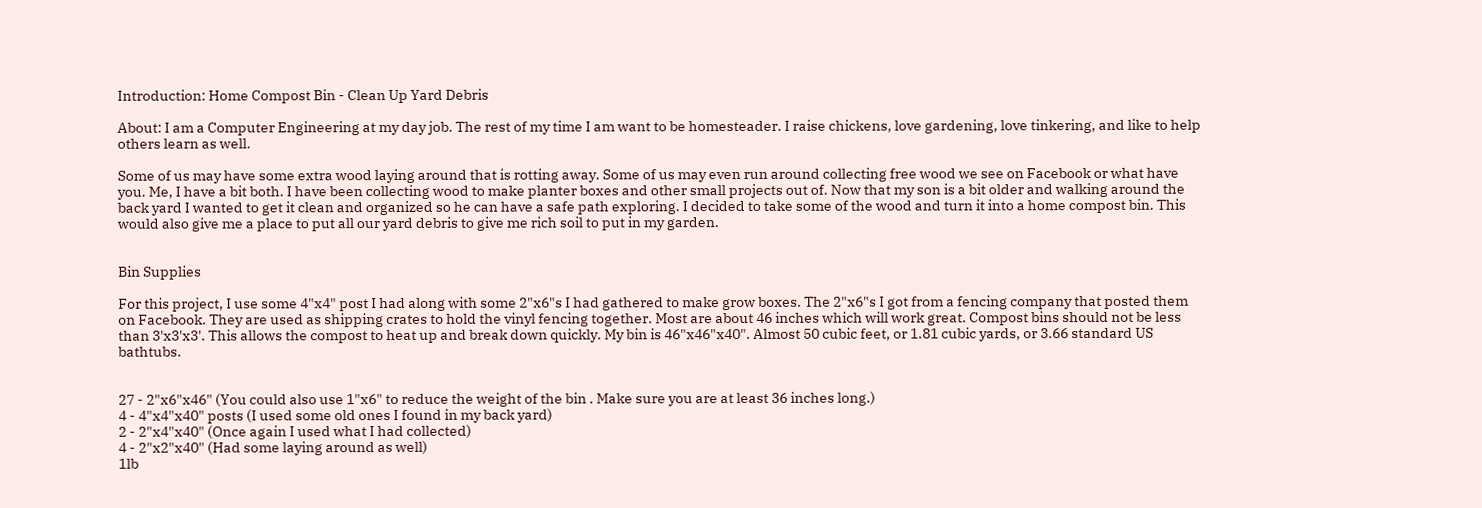Introduction: Home Compost Bin - Clean Up Yard Debris

About: I am a Computer Engineering at my day job. The rest of my time I am want to be homesteader. I raise chickens, love gardening, love tinkering, and like to help others learn as well.

Some of us may have some extra wood laying around that is rotting away. Some of us may even run around collecting free wood we see on Facebook or what have you. Me, I have a bit both. I have been collecting wood to make planter boxes and other small projects out of. Now that my son is a bit older and walking around the back yard I wanted to get it clean and organized so he can have a safe path exploring. I decided to take some of the wood and turn it into a home compost bin. This would also give me a place to put all our yard debris to give me rich soil to put in my garden.


Bin Supplies

For this project, I use some 4"x4" post I had along with some 2"x6"s I had gathered to make grow boxes. The 2"x6"s I got from a fencing company that posted them on Facebook. They are used as shipping crates to hold the vinyl fencing together. Most are about 46 inches which will work great. Compost bins should not be less than 3'x3'x3'. This allows the compost to heat up and break down quickly. My bin is 46"x46"x40". Almost 50 cubic feet, or 1.81 cubic yards, or 3.66 standard US bathtubs.


27 - 2"x6"x46" (You could also use 1"x6" to reduce the weight of the bin . Make sure you are at least 36 inches long.)
4 - 4"x4"x40" posts (I used some old ones I found in my back yard)
2 - 2"x4"x40" (Once again I used what I had collected)
4 - 2"x2"x40" (Had some laying around as well)
1lb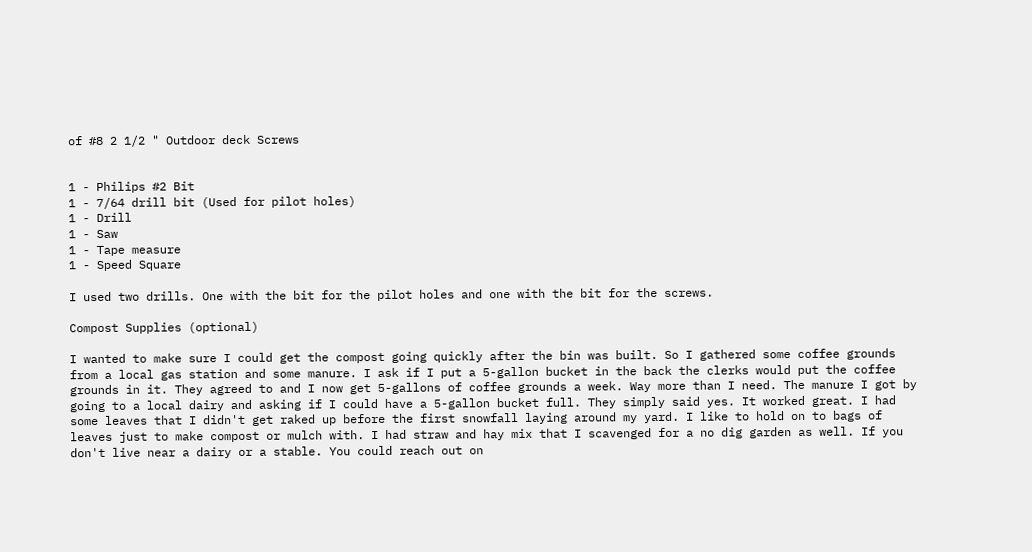of #8 2 1/2 " Outdoor deck Screws


1 - Philips #2 Bit
1 - 7/64 drill bit (Used for pilot holes)
1 - Drill
1 - Saw
1 - Tape measure
1 - Speed Square

I used two drills. One with the bit for the pilot holes and one with the bit for the screws.

Compost Supplies (optional)

I wanted to make sure I could get the compost going quickly after the bin was built. So I gathered some coffee grounds from a local gas station and some manure. I ask if I put a 5-gallon bucket in the back the clerks would put the coffee grounds in it. They agreed to and I now get 5-gallons of coffee grounds a week. Way more than I need. The manure I got by going to a local dairy and asking if I could have a 5-gallon bucket full. They simply said yes. It worked great. I had some leaves that I didn't get raked up before the first snowfall laying around my yard. I like to hold on to bags of leaves just to make compost or mulch with. I had straw and hay mix that I scavenged for a no dig garden as well. If you don't live near a dairy or a stable. You could reach out on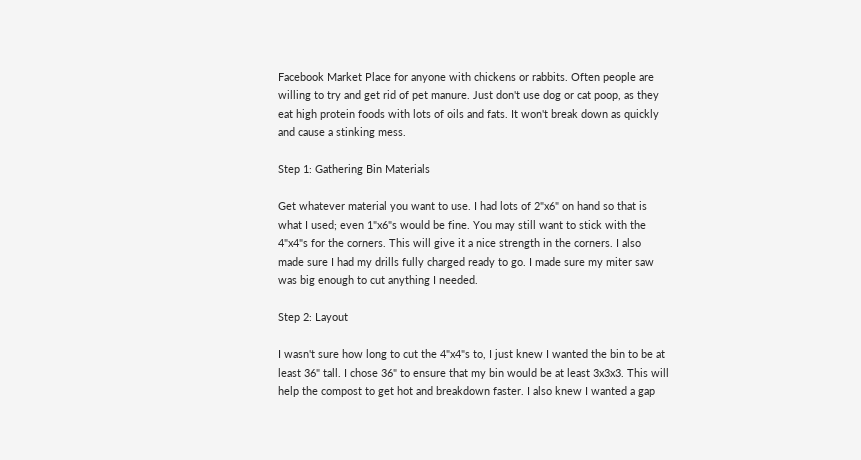Facebook Market Place for anyone with chickens or rabbits. Often people are willing to try and get rid of pet manure. Just don't use dog or cat poop, as they eat high protein foods with lots of oils and fats. It won't break down as quickly and cause a stinking mess.

Step 1: Gathering Bin Materials

Get whatever material you want to use. I had lots of 2"x6" on hand so that is what I used; even 1"x6"s would be fine. You may still want to stick with the 4"x4"s for the corners. This will give it a nice strength in the corners. I also made sure I had my drills fully charged ready to go. I made sure my miter saw was big enough to cut anything I needed.

Step 2: Layout

I wasn't sure how long to cut the 4"x4"s to, I just knew I wanted the bin to be at least 36" tall. I chose 36" to ensure that my bin would be at least 3x3x3. This will help the compost to get hot and breakdown faster. I also knew I wanted a gap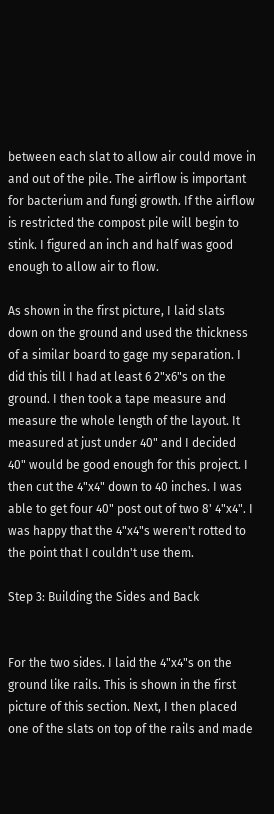between each slat to allow air could move in and out of the pile. The airflow is important for bacterium and fungi growth. If the airflow is restricted the compost pile will begin to stink. I figured an inch and half was good enough to allow air to flow.

As shown in the first picture, I laid slats down on the ground and used the thickness of a similar board to gage my separation. I did this till I had at least 6 2"x6"s on the ground. I then took a tape measure and measure the whole length of the layout. It measured at just under 40" and I decided 40" would be good enough for this project. I then cut the 4"x4" down to 40 inches. I was able to get four 40" post out of two 8' 4"x4". I was happy that the 4"x4"s weren't rotted to the point that I couldn't use them.

Step 3: Building the Sides and Back


For the two sides. I laid the 4"x4"s on the ground like rails. This is shown in the first picture of this section. Next, I then placed one of the slats on top of the rails and made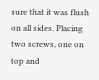sure that it was flush on all sides. Placing two screws, one on top and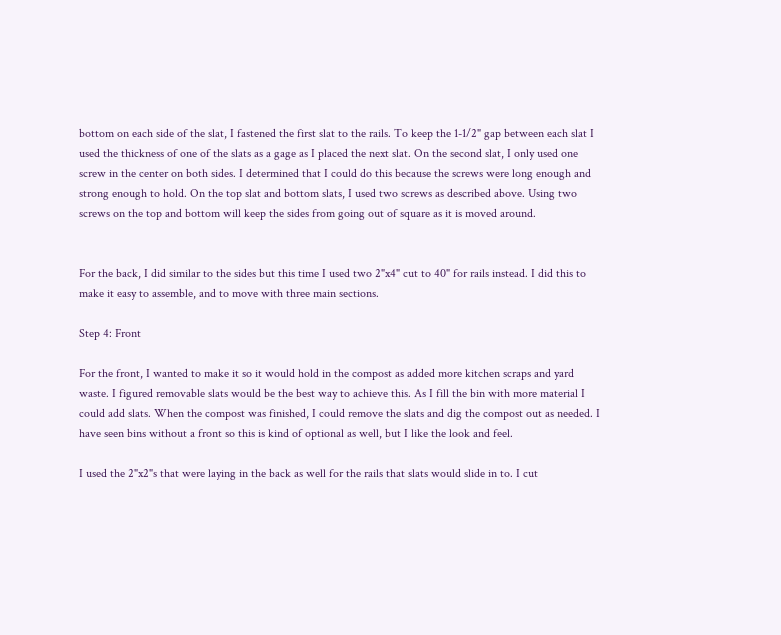bottom on each side of the slat, I fastened the first slat to the rails. To keep the 1-1/2" gap between each slat I used the thickness of one of the slats as a gage as I placed the next slat. On the second slat, I only used one screw in the center on both sides. I determined that I could do this because the screws were long enough and strong enough to hold. On the top slat and bottom slats, I used two screws as described above. Using two screws on the top and bottom will keep the sides from going out of square as it is moved around.


For the back, I did similar to the sides but this time I used two 2"x4" cut to 40" for rails instead. I did this to make it easy to assemble, and to move with three main sections.

Step 4: Front

For the front, I wanted to make it so it would hold in the compost as added more kitchen scraps and yard waste. I figured removable slats would be the best way to achieve this. As I fill the bin with more material I could add slats. When the compost was finished, I could remove the slats and dig the compost out as needed. I have seen bins without a front so this is kind of optional as well, but I like the look and feel.

I used the 2"x2"s that were laying in the back as well for the rails that slats would slide in to. I cut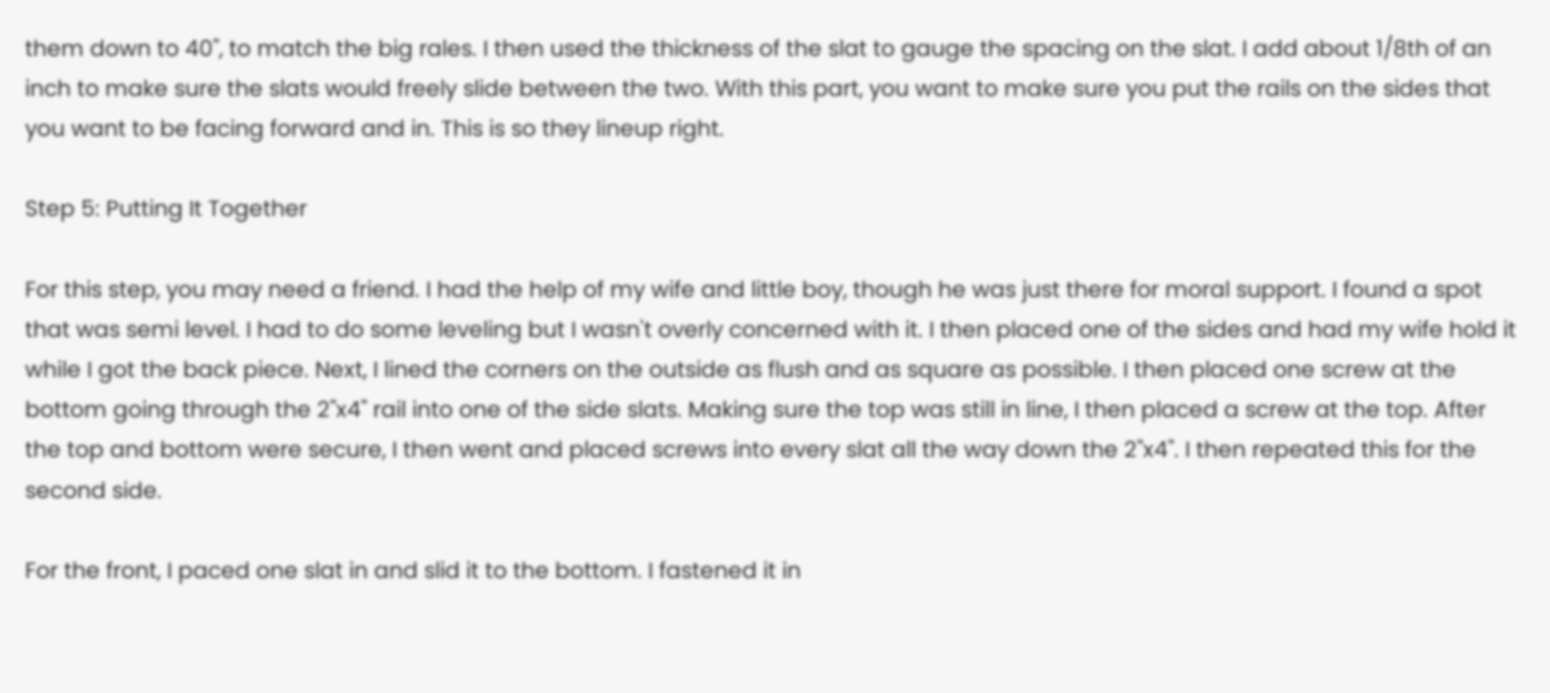them down to 40", to match the big rales. I then used the thickness of the slat to gauge the spacing on the slat. I add about 1/8th of an inch to make sure the slats would freely slide between the two. With this part, you want to make sure you put the rails on the sides that you want to be facing forward and in. This is so they lineup right.

Step 5: Putting It Together

For this step, you may need a friend. I had the help of my wife and little boy, though he was just there for moral support. I found a spot that was semi level. I had to do some leveling but I wasn't overly concerned with it. I then placed one of the sides and had my wife hold it while I got the back piece. Next, I lined the corners on the outside as flush and as square as possible. I then placed one screw at the bottom going through the 2"x4" rail into one of the side slats. Making sure the top was still in line, I then placed a screw at the top. After the top and bottom were secure, I then went and placed screws into every slat all the way down the 2"x4". I then repeated this for the second side.

For the front, I paced one slat in and slid it to the bottom. I fastened it in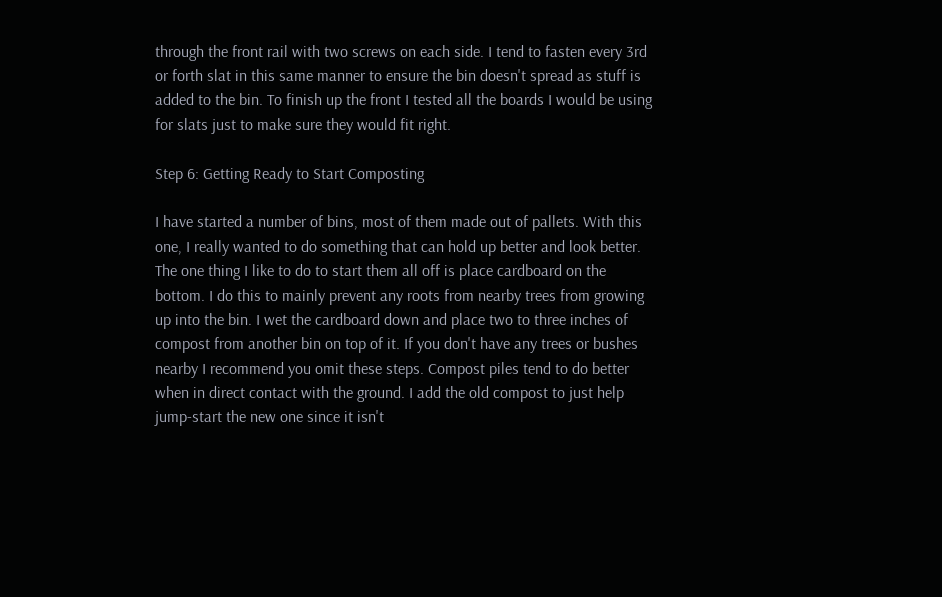through the front rail with two screws on each side. I tend to fasten every 3rd or forth slat in this same manner to ensure the bin doesn't spread as stuff is added to the bin. To finish up the front I tested all the boards I would be using for slats just to make sure they would fit right.

Step 6: Getting Ready to Start Composting

I have started a number of bins, most of them made out of pallets. With this one, I really wanted to do something that can hold up better and look better. The one thing I like to do to start them all off is place cardboard on the bottom. I do this to mainly prevent any roots from nearby trees from growing up into the bin. I wet the cardboard down and place two to three inches of compost from another bin on top of it. If you don't have any trees or bushes nearby I recommend you omit these steps. Compost piles tend to do better when in direct contact with the ground. I add the old compost to just help jump-start the new one since it isn't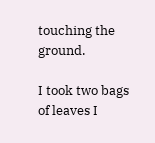touching the ground.

I took two bags of leaves I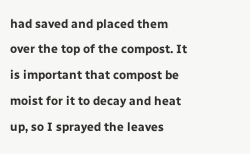had saved and placed them over the top of the compost. It is important that compost be moist for it to decay and heat up, so I sprayed the leaves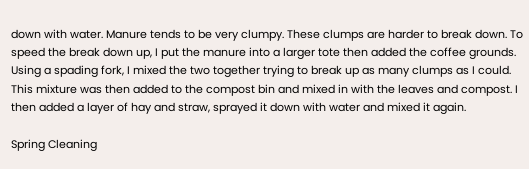down with water. Manure tends to be very clumpy. These clumps are harder to break down. To speed the break down up, I put the manure into a larger tote then added the coffee grounds. Using a spading fork, I mixed the two together trying to break up as many clumps as I could. This mixture was then added to the compost bin and mixed in with the leaves and compost. I then added a layer of hay and straw, sprayed it down with water and mixed it again.

Spring Cleaning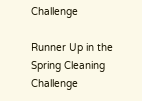Challenge

Runner Up in the
Spring Cleaning Challenge